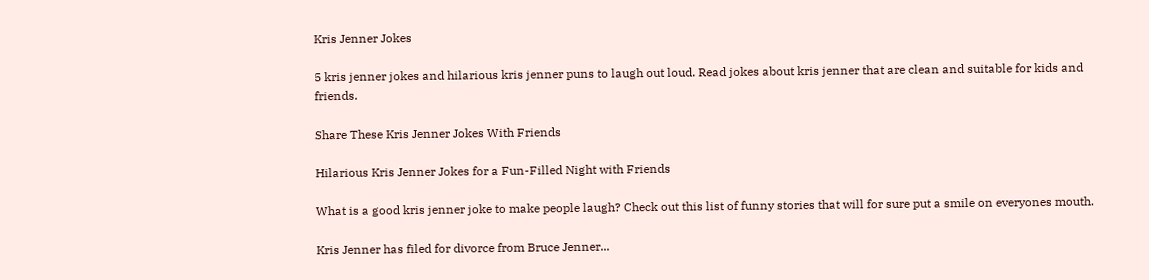Kris Jenner Jokes

5 kris jenner jokes and hilarious kris jenner puns to laugh out loud. Read jokes about kris jenner that are clean and suitable for kids and friends.

Share These Kris Jenner Jokes With Friends

Hilarious Kris Jenner Jokes for a Fun-Filled Night with Friends

What is a good kris jenner joke to make people laugh? Check out this list of funny stories that will for sure put a smile on everyones mouth.

Kris Jenner has filed for divorce from Bruce Jenner...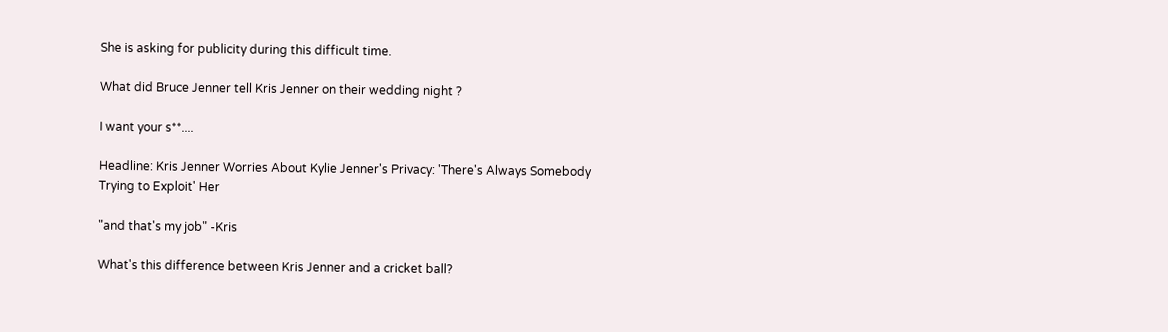She is asking for publicity during this difficult time.

What did Bruce Jenner tell Kris Jenner on their wedding night ?

I want your s**....

Headline: Kris Jenner Worries About Kylie Jenner's Privacy: 'There's Always Somebody Trying to Exploit' Her

"and that's my job" -Kris

What's this difference between Kris Jenner and a cricket ball?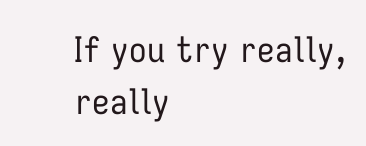If you try really, really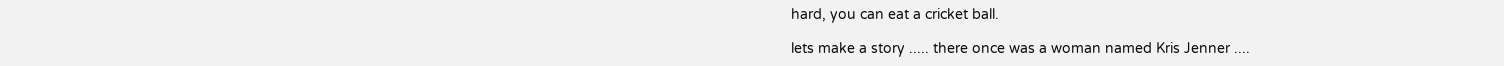hard, you can eat a cricket ball.

lets make a story ..... there once was a woman named Kris Jenner ....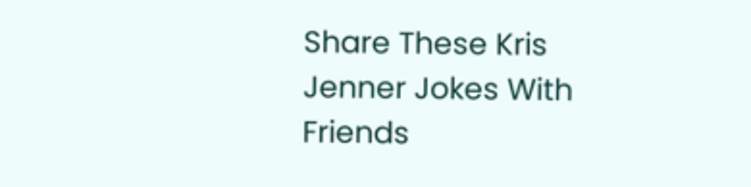Share These Kris Jenner Jokes With Friends